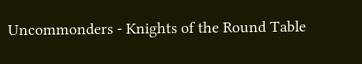Uncommonders - Knights of the Round Table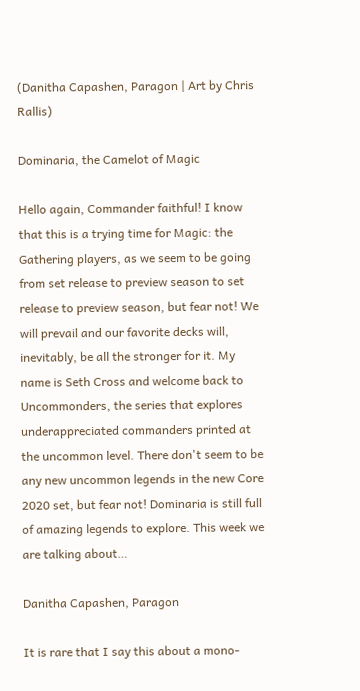(Danitha Capashen, Paragon | Art by Chris Rallis)

Dominaria, the Camelot of Magic

Hello again, Commander faithful! I know that this is a trying time for Magic: the Gathering players, as we seem to be going from set release to preview season to set release to preview season, but fear not! We will prevail and our favorite decks will, inevitably, be all the stronger for it. My name is Seth Cross and welcome back to Uncommonders, the series that explores underappreciated commanders printed at the uncommon level. There don't seem to be any new uncommon legends in the new Core 2020 set, but fear not! Dominaria is still full of amazing legends to explore. This week we are talking about…

Danitha Capashen, Paragon

It is rare that I say this about a mono-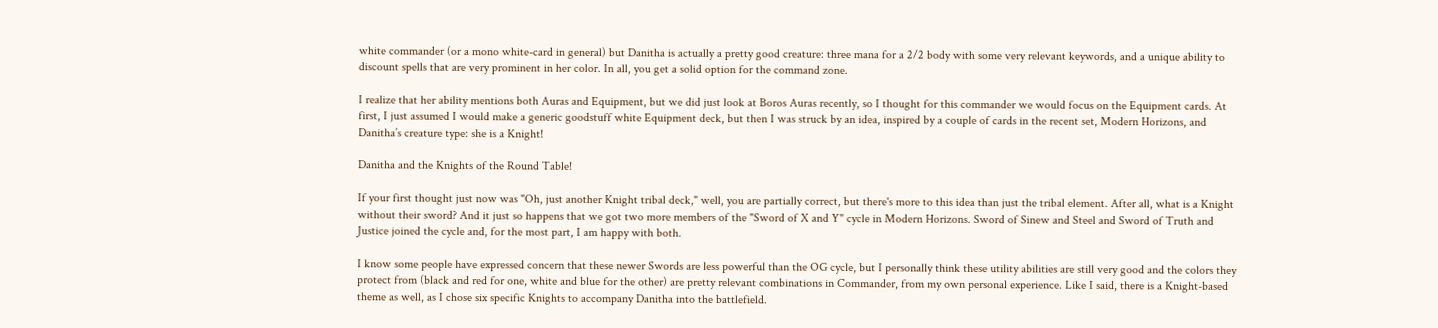white commander (or a mono white-card in general) but Danitha is actually a pretty good creature: three mana for a 2/2 body with some very relevant keywords, and a unique ability to discount spells that are very prominent in her color. In all, you get a solid option for the command zone.

I realize that her ability mentions both Auras and Equipment, but we did just look at Boros Auras recently, so I thought for this commander we would focus on the Equipment cards. At first, I just assumed I would make a generic goodstuff white Equipment deck, but then I was struck by an idea, inspired by a couple of cards in the recent set, Modern Horizons, and Danitha’s creature type: she is a Knight!

Danitha and the Knights of the Round Table!

If your first thought just now was "Oh, just another Knight tribal deck," well, you are partially correct, but there's more to this idea than just the tribal element. After all, what is a Knight without their sword? And it just so happens that we got two more members of the "Sword of X and Y" cycle in Modern Horizons. Sword of Sinew and Steel and Sword of Truth and Justice joined the cycle and, for the most part, I am happy with both.

I know some people have expressed concern that these newer Swords are less powerful than the OG cycle, but I personally think these utility abilities are still very good and the colors they protect from (black and red for one, white and blue for the other) are pretty relevant combinations in Commander, from my own personal experience. Like I said, there is a Knight-based theme as well, as I chose six specific Knights to accompany Danitha into the battlefield.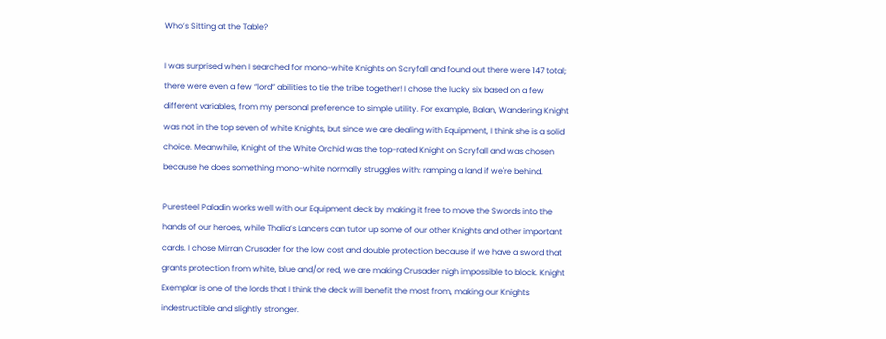Who’s Sitting at the Table?

I was surprised when I searched for mono-white Knights on Scryfall and found out there were 147 total; there were even a few “lord” abilities to tie the tribe together! I chose the lucky six based on a few different variables, from my personal preference to simple utility. For example, Balan, Wandering Knight was not in the top seven of white Knights, but since we are dealing with Equipment, I think she is a solid choice. Meanwhile, Knight of the White Orchid was the top-rated Knight on Scryfall and was chosen because he does something mono-white normally struggles with: ramping a land if we're behind.

Puresteel Paladin works well with our Equipment deck by making it free to move the Swords into the hands of our heroes, while Thalia’s Lancers can tutor up some of our other Knights and other important cards. I chose Mirran Crusader for the low cost and double protection because if we have a sword that grants protection from white, blue and/or red, we are making Crusader nigh impossible to block. Knight Exemplar is one of the lords that I think the deck will benefit the most from, making our Knights indestructible and slightly stronger.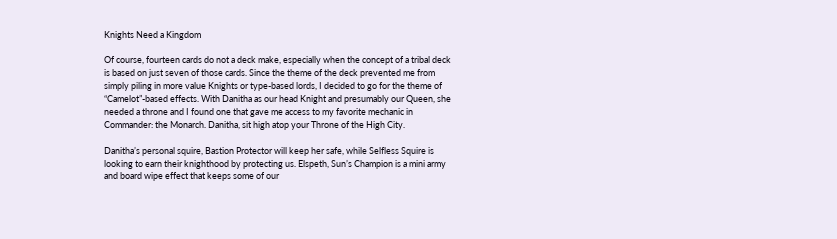Knights Need a Kingdom

Of course, fourteen cards do not a deck make, especially when the concept of a tribal deck is based on just seven of those cards. Since the theme of the deck prevented me from simply piling in more value Knights or type-based lords, I decided to go for the theme of “Camelot”-based effects. With Danitha as our head Knight and presumably our Queen, she needed a throne and I found one that gave me access to my favorite mechanic in Commander: the Monarch. Danitha, sit high atop your Throne of the High City.

Danitha’s personal squire, Bastion Protector will keep her safe, while Selfless Squire is looking to earn their knighthood by protecting us. Elspeth, Sun’s Champion is a mini army and board wipe effect that keeps some of our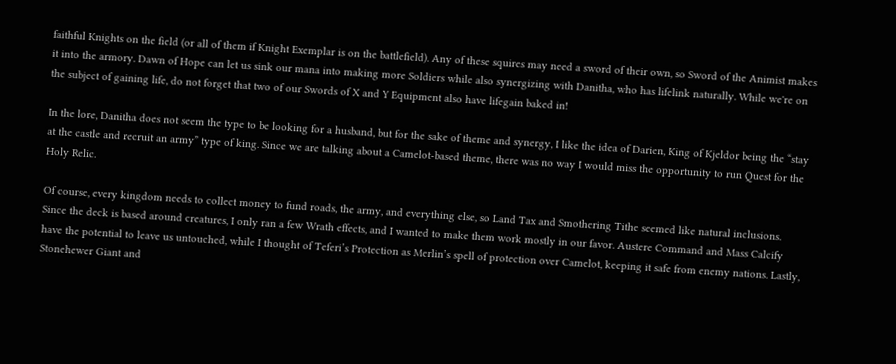faithful Knights on the field (or all of them if Knight Exemplar is on the battlefield). Any of these squires may need a sword of their own, so Sword of the Animist makes it into the armory. Dawn of Hope can let us sink our mana into making more Soldiers while also synergizing with Danitha, who has lifelink naturally. While we're on the subject of gaining life, do not forget that two of our Swords of X and Y Equipment also have lifegain baked in!

In the lore, Danitha does not seem the type to be looking for a husband, but for the sake of theme and synergy, I like the idea of Darien, King of Kjeldor being the “stay at the castle and recruit an army” type of king. Since we are talking about a Camelot-based theme, there was no way I would miss the opportunity to run Quest for the Holy Relic.

Of course, every kingdom needs to collect money to fund roads, the army, and everything else, so Land Tax and Smothering Tithe seemed like natural inclusions. Since the deck is based around creatures, I only ran a few Wrath effects, and I wanted to make them work mostly in our favor. Austere Command and Mass Calcify have the potential to leave us untouched, while I thought of Teferi’s Protection as Merlin’s spell of protection over Camelot, keeping it safe from enemy nations. Lastly, Stonehewer Giant and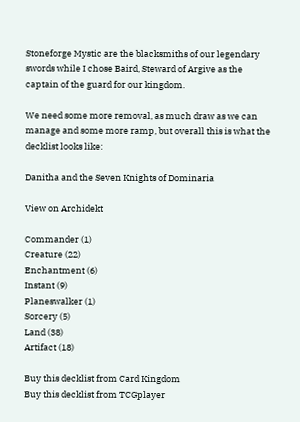Stoneforge Mystic are the blacksmiths of our legendary swords while I chose Baird, Steward of Argive as the captain of the guard for our kingdom.

We need some more removal, as much draw as we can manage and some more ramp, but overall this is what the decklist looks like:

Danitha and the Seven Knights of Dominaria

View on Archidekt

Commander (1)
Creature (22)
Enchantment (6)
Instant (9)
Planeswalker (1)
Sorcery (5)
Land (38)
Artifact (18)

Buy this decklist from Card Kingdom
Buy this decklist from TCGplayer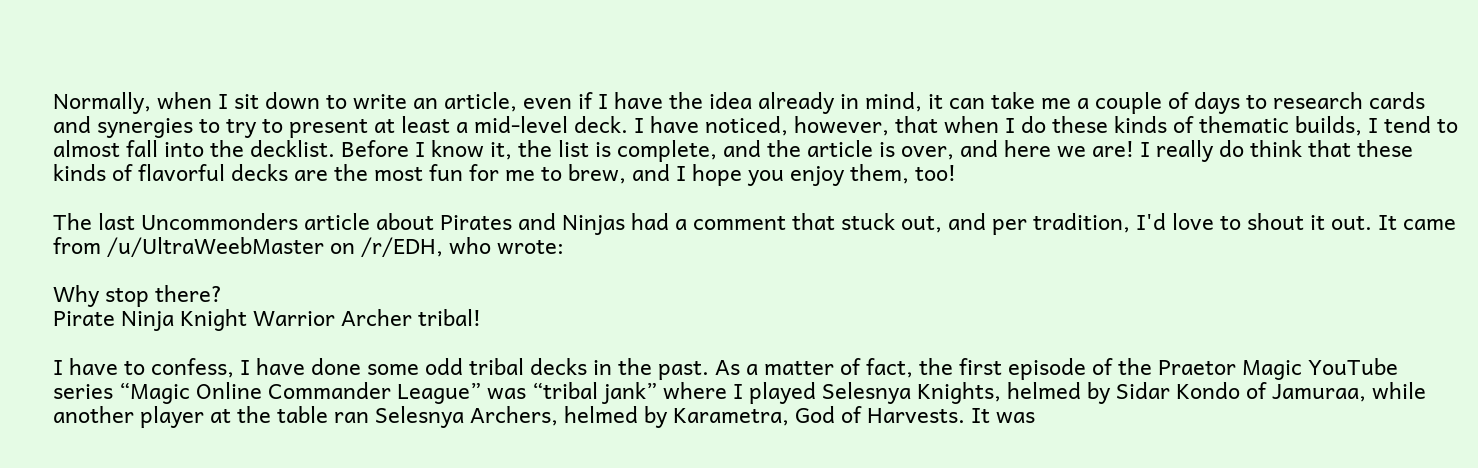Normally, when I sit down to write an article, even if I have the idea already in mind, it can take me a couple of days to research cards and synergies to try to present at least a mid-level deck. I have noticed, however, that when I do these kinds of thematic builds, I tend to almost fall into the decklist. Before I know it, the list is complete, and the article is over, and here we are! I really do think that these kinds of flavorful decks are the most fun for me to brew, and I hope you enjoy them, too!

The last Uncommonders article about Pirates and Ninjas had a comment that stuck out, and per tradition, I'd love to shout it out. It came from /u/UltraWeebMaster on /r/EDH, who wrote:

Why stop there?
Pirate Ninja Knight Warrior Archer tribal!

I have to confess, I have done some odd tribal decks in the past. As a matter of fact, the first episode of the Praetor Magic YouTube series “Magic Online Commander League” was “tribal jank” where I played Selesnya Knights, helmed by Sidar Kondo of Jamuraa, while another player at the table ran Selesnya Archers, helmed by Karametra, God of Harvests. It was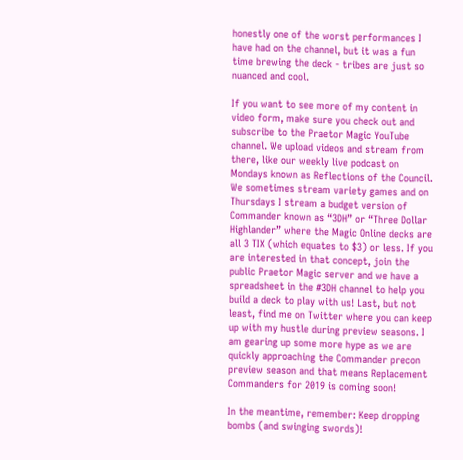honestly one of the worst performances I have had on the channel, but it was a fun time brewing the deck - tribes are just so nuanced and cool.

If you want to see more of my content in video form, make sure you check out and subscribe to the Praetor Magic YouTube channel. We upload videos and stream from there, like our weekly live podcast on Mondays known as Reflections of the Council. We sometimes stream variety games and on Thursdays I stream a budget version of Commander known as “3DH” or “Three Dollar Highlander” where the Magic Online decks are all 3 TIX (which equates to $3) or less. If you are interested in that concept, join the public Praetor Magic server and we have a spreadsheet in the #3DH channel to help you build a deck to play with us! Last, but not least, find me on Twitter where you can keep up with my hustle during preview seasons. I am gearing up some more hype as we are quickly approaching the Commander precon preview season and that means Replacement Commanders for 2019 is coming soon!

In the meantime, remember: Keep dropping bombs (and swinging swords)!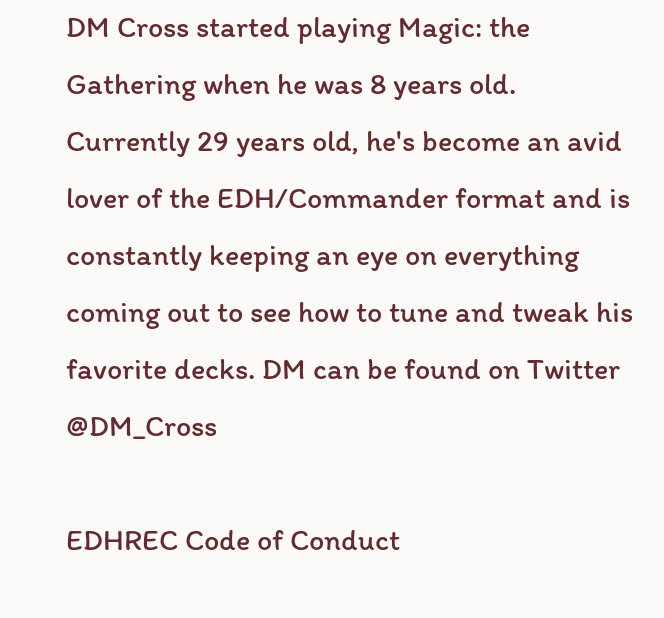DM Cross started playing Magic: the Gathering when he was 8 years old. Currently 29 years old, he's become an avid lover of the EDH/Commander format and is constantly keeping an eye on everything coming out to see how to tune and tweak his favorite decks. DM can be found on Twitter @DM_Cross

EDHREC Code of Conduct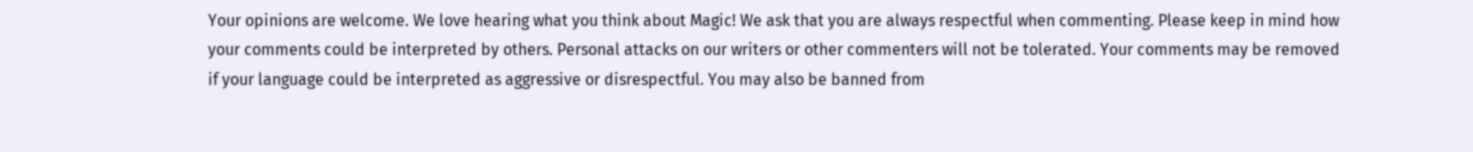Your opinions are welcome. We love hearing what you think about Magic! We ask that you are always respectful when commenting. Please keep in mind how your comments could be interpreted by others. Personal attacks on our writers or other commenters will not be tolerated. Your comments may be removed if your language could be interpreted as aggressive or disrespectful. You may also be banned from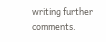writing further comments.